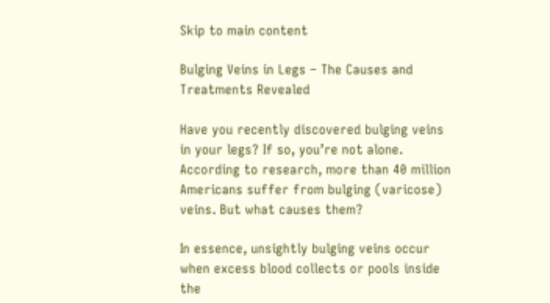Skip to main content

Bulging Veins in Legs – The Causes and Treatments Revealed

Have you recently discovered bulging veins in your legs? If so, you’re not alone. According to research, more than 40 million Americans suffer from bulging (varicose) veins. But what causes them?

In essence, unsightly bulging veins occur when excess blood collects or pools inside the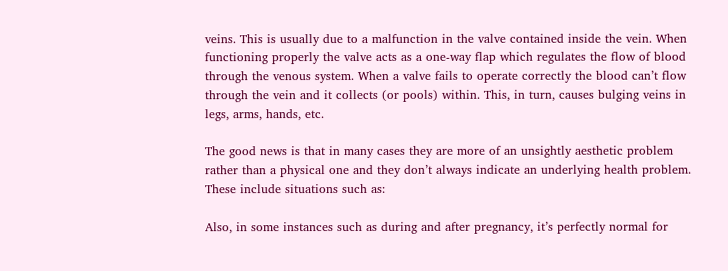veins. This is usually due to a malfunction in the valve contained inside the vein. When functioning properly the valve acts as a one-way flap which regulates the flow of blood through the venous system. When a valve fails to operate correctly the blood can’t flow through the vein and it collects (or pools) within. This, in turn, causes bulging veins in legs, arms, hands, etc.

The good news is that in many cases they are more of an unsightly aesthetic problem rather than a physical one and they don’t always indicate an underlying health problem. These include situations such as:

Also, in some instances such as during and after pregnancy, it’s perfectly normal for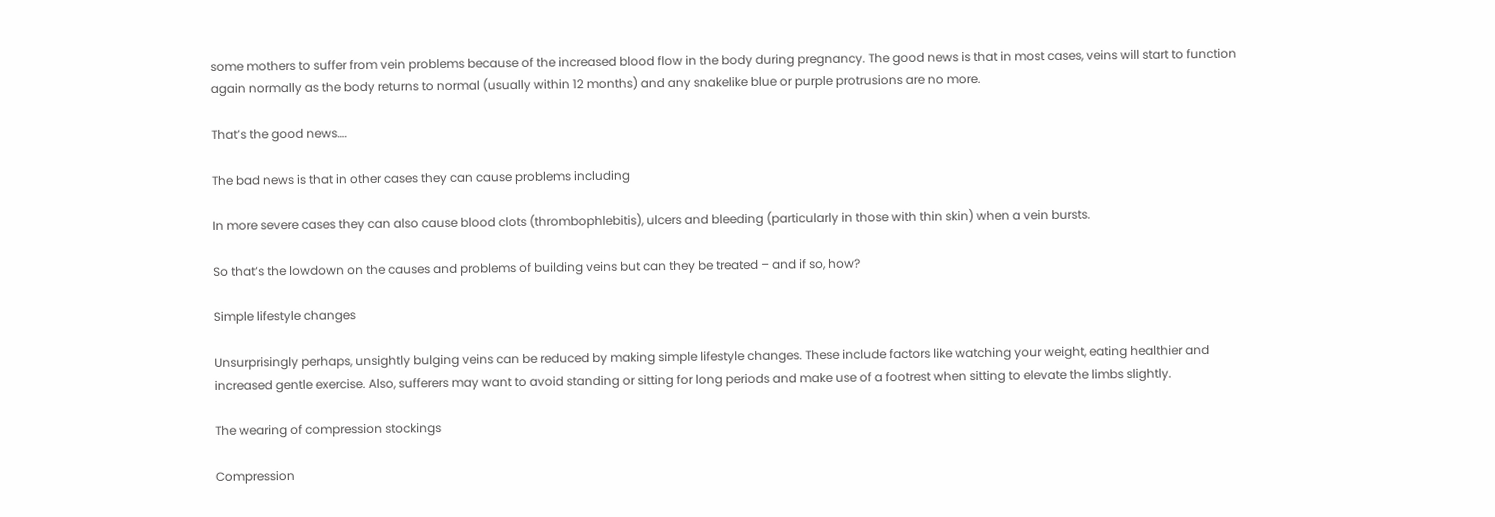some mothers to suffer from vein problems because of the increased blood flow in the body during pregnancy. The good news is that in most cases, veins will start to function again normally as the body returns to normal (usually within 12 months) and any snakelike blue or purple protrusions are no more.

That’s the good news….

The bad news is that in other cases they can cause problems including

In more severe cases they can also cause blood clots (thrombophlebitis), ulcers and bleeding (particularly in those with thin skin) when a vein bursts.

So that’s the lowdown on the causes and problems of building veins but can they be treated – and if so, how?

Simple lifestyle changes

Unsurprisingly perhaps, unsightly bulging veins can be reduced by making simple lifestyle changes. These include factors like watching your weight, eating healthier and increased gentle exercise. Also, sufferers may want to avoid standing or sitting for long periods and make use of a footrest when sitting to elevate the limbs slightly.

The wearing of compression stockings

Compression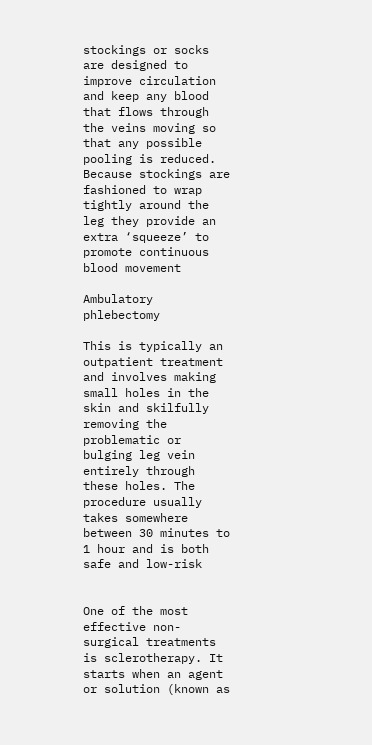stockings or socks are designed to improve circulation and keep any blood that flows through the veins moving so that any possible pooling is reduced. Because stockings are fashioned to wrap tightly around the leg they provide an extra ‘squeeze’ to promote continuous blood movement

Ambulatory phlebectomy

This is typically an outpatient treatment and involves making small holes in the skin and skilfully removing the problematic or bulging leg vein entirely through these holes. The procedure usually takes somewhere between 30 minutes to 1 hour and is both safe and low-risk


One of the most effective non-surgical treatments is sclerotherapy. It starts when an agent or solution (known as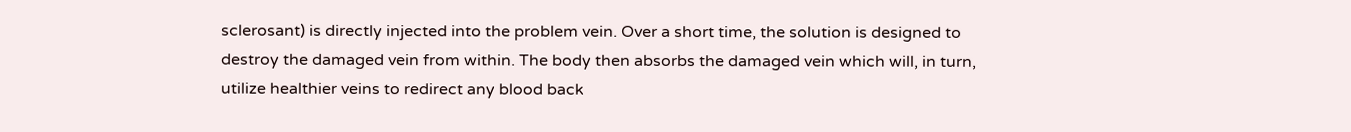sclerosant) is directly injected into the problem vein. Over a short time, the solution is designed to destroy the damaged vein from within. The body then absorbs the damaged vein which will, in turn, utilize healthier veins to redirect any blood back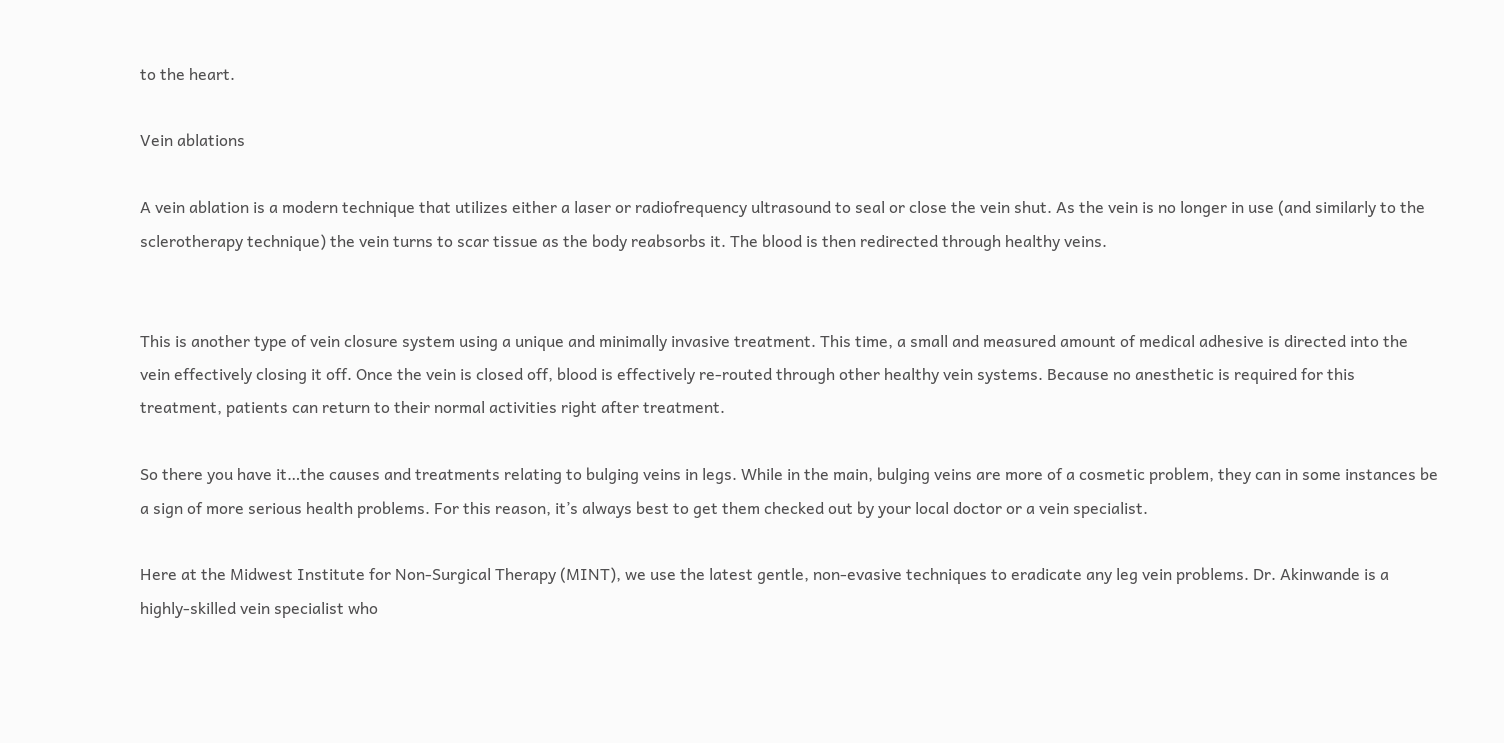to the heart.

Vein ablations

A vein ablation is a modern technique that utilizes either a laser or radiofrequency ultrasound to seal or close the vein shut. As the vein is no longer in use (and similarly to the sclerotherapy technique) the vein turns to scar tissue as the body reabsorbs it. The blood is then redirected through healthy veins.


This is another type of vein closure system using a unique and minimally invasive treatment. This time, a small and measured amount of medical adhesive is directed into the vein effectively closing it off. Once the vein is closed off, blood is effectively re-routed through other healthy vein systems. Because no anesthetic is required for this treatment, patients can return to their normal activities right after treatment.

So there you have it…the causes and treatments relating to bulging veins in legs. While in the main, bulging veins are more of a cosmetic problem, they can in some instances be a sign of more serious health problems. For this reason, it’s always best to get them checked out by your local doctor or a vein specialist.

Here at the Midwest Institute for Non-Surgical Therapy (MINT), we use the latest gentle, non-evasive techniques to eradicate any leg vein problems. Dr. Akinwande is a highly-skilled vein specialist who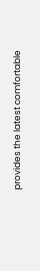provides the latest comfortable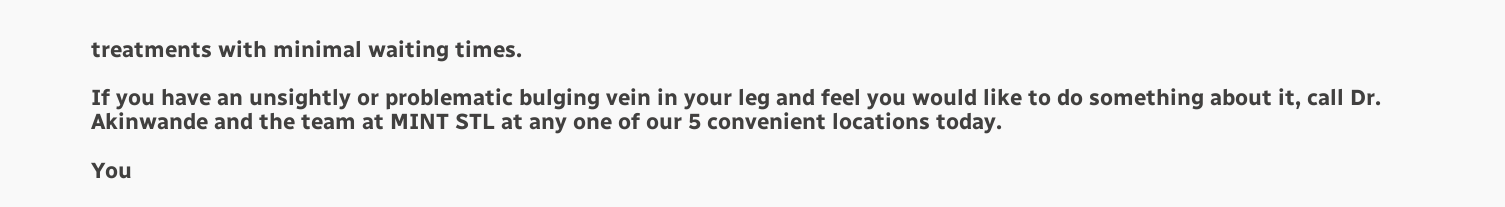treatments with minimal waiting times.

If you have an unsightly or problematic bulging vein in your leg and feel you would like to do something about it, call Dr. Akinwande and the team at MINT STL at any one of our 5 convenient locations today.

You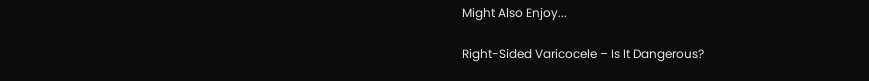Might Also Enjoy...

Right-Sided Varicocele – Is It Dangerous?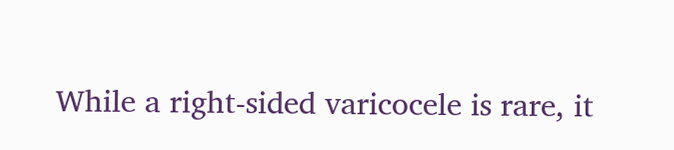While a right-sided varicocele is rare, it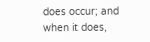does occur; and when it does,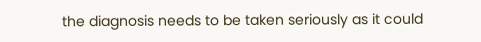the diagnosis needs to be taken seriously as it could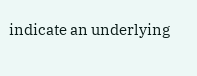indicate an underlying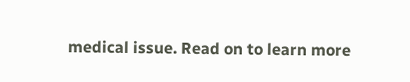medical issue. Read on to learn more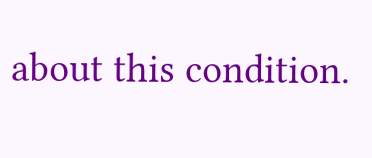about this condition.